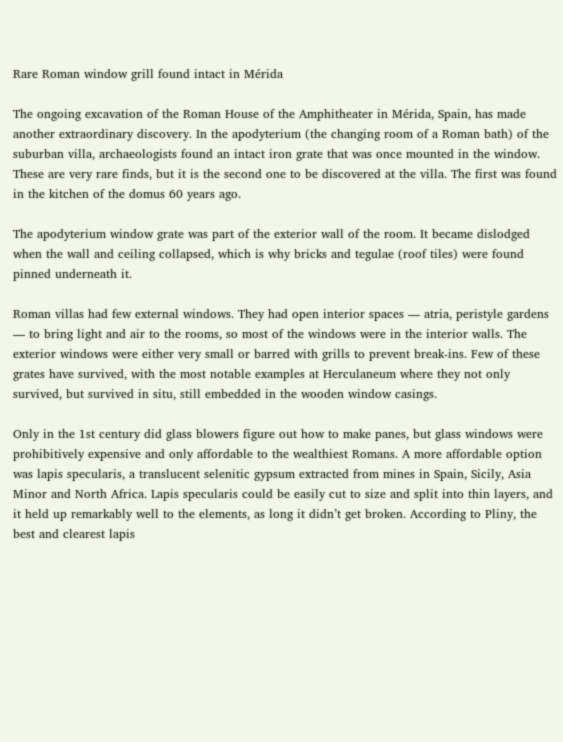Rare Roman window grill found intact in Mérida

The ongoing excavation of the Roman House of the Amphitheater in Mérida, Spain, has made another extraordinary discovery. In the apodyterium (the changing room of a Roman bath) of the suburban villa, archaeologists found an intact iron grate that was once mounted in the window. These are very rare finds, but it is the second one to be discovered at the villa. The first was found in the kitchen of the domus 60 years ago.

The apodyterium window grate was part of the exterior wall of the room. It became dislodged when the wall and ceiling collapsed, which is why bricks and tegulae (roof tiles) were found pinned underneath it.

Roman villas had few external windows. They had open interior spaces — atria, peristyle gardens — to bring light and air to the rooms, so most of the windows were in the interior walls. The exterior windows were either very small or barred with grills to prevent break-ins. Few of these grates have survived, with the most notable examples at Herculaneum where they not only survived, but survived in situ, still embedded in the wooden window casings.

Only in the 1st century did glass blowers figure out how to make panes, but glass windows were prohibitively expensive and only affordable to the wealthiest Romans. A more affordable option was lapis specularis, a translucent selenitic gypsum extracted from mines in Spain, Sicily, Asia Minor and North Africa. Lapis specularis could be easily cut to size and split into thin layers, and it held up remarkably well to the elements, as long it didn’t get broken. According to Pliny, the best and clearest lapis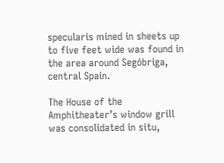specularis mined in sheets up to five feet wide was found in the area around Segóbriga, central Spain.

The House of the Amphitheater’s window grill was consolidated in situ,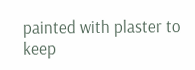painted with plaster to keep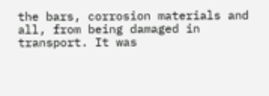the bars, corrosion materials and all, from being damaged in transport. It was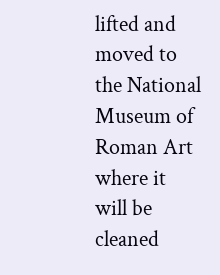lifted and moved to the National Museum of Roman Art where it will be cleaned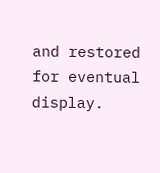and restored for eventual display.